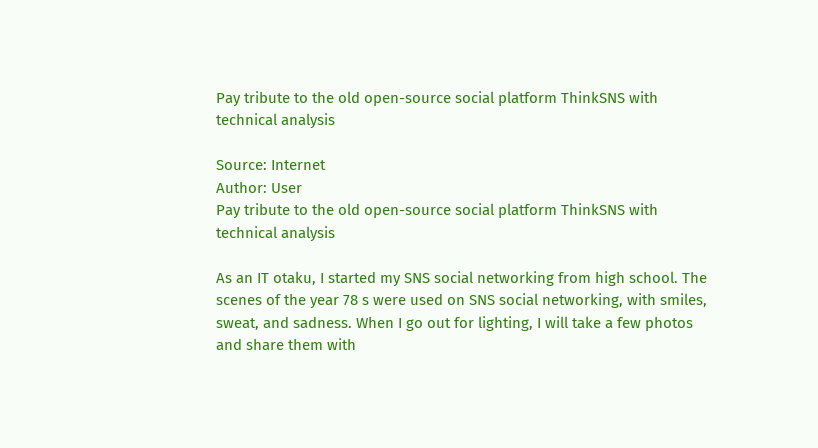Pay tribute to the old open-source social platform ThinkSNS with technical analysis

Source: Internet
Author: User
Pay tribute to the old open-source social platform ThinkSNS with technical analysis

As an IT otaku, I started my SNS social networking from high school. The scenes of the year 78 s were used on SNS social networking, with smiles, sweat, and sadness. When I go out for lighting, I will take a few photos and share them with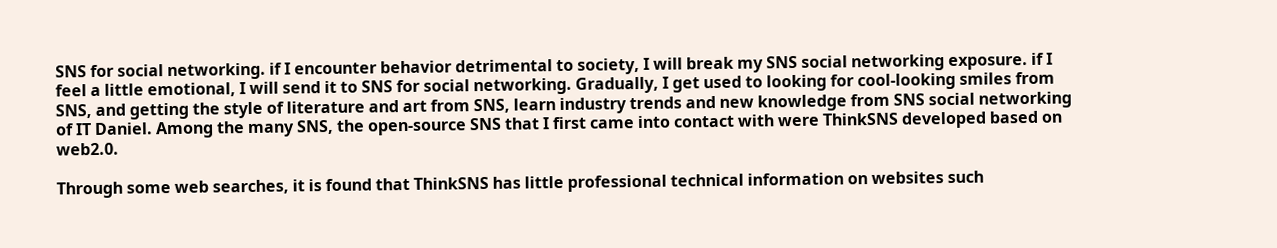SNS for social networking. if I encounter behavior detrimental to society, I will break my SNS social networking exposure. if I feel a little emotional, I will send it to SNS for social networking. Gradually, I get used to looking for cool-looking smiles from SNS, and getting the style of literature and art from SNS, learn industry trends and new knowledge from SNS social networking of IT Daniel. Among the many SNS, the open-source SNS that I first came into contact with were ThinkSNS developed based on web2.0.

Through some web searches, it is found that ThinkSNS has little professional technical information on websites such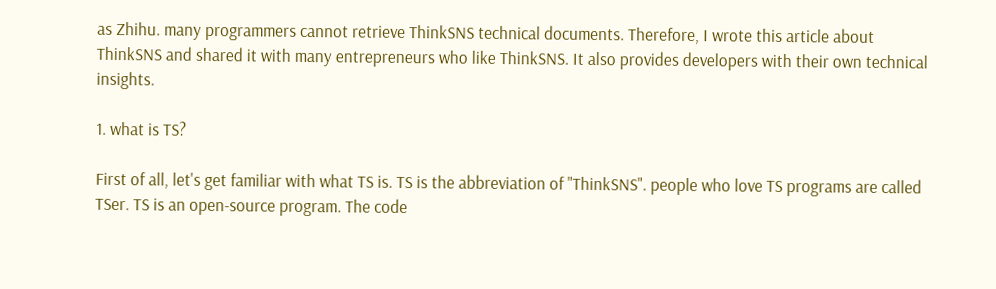as Zhihu. many programmers cannot retrieve ThinkSNS technical documents. Therefore, I wrote this article about ThinkSNS and shared it with many entrepreneurs who like ThinkSNS. It also provides developers with their own technical insights.

1. what is TS?

First of all, let's get familiar with what TS is. TS is the abbreviation of "ThinkSNS". people who love TS programs are called TSer. TS is an open-source program. The code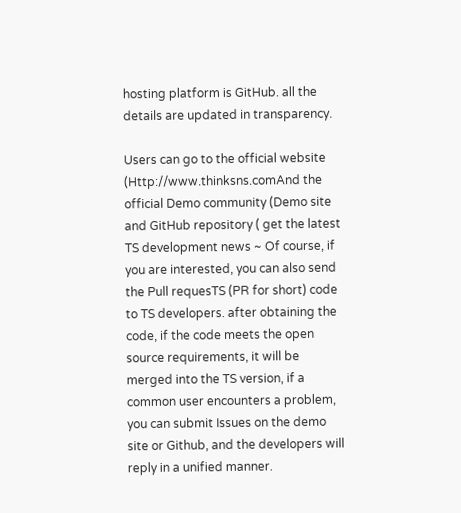hosting platform is GitHub. all the details are updated in transparency.

Users can go to the official website (Http://www.thinksns.comAnd the official Demo community (Demo site and GitHub repository ( get the latest TS development news ~ Of course, if you are interested, you can also send the Pull requesTS (PR for short) code to TS developers. after obtaining the code, if the code meets the open source requirements, it will be merged into the TS version, if a common user encounters a problem, you can submit Issues on the demo site or Github, and the developers will reply in a unified manner.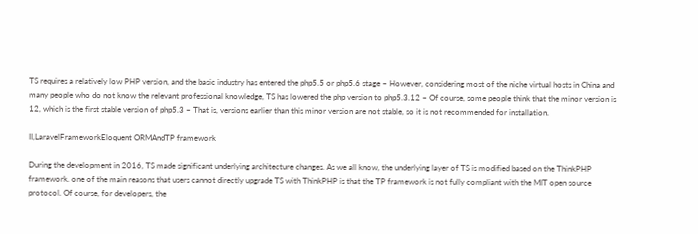TS requires a relatively low PHP version, and the basic industry has entered the php5.5 or php5.6 stage ~ However, considering most of the niche virtual hosts in China and many people who do not know the relevant professional knowledge, TS has lowered the php version to php5.3.12 ~ Of course, some people think that the minor version is 12, which is the first stable version of php5.3 ~ That is, versions earlier than this minor version are not stable, so it is not recommended for installation.

II,LaravelFrameworkEloquent ORMAndTP framework

During the development in 2016, TS made significant underlying architecture changes. As we all know, the underlying layer of TS is modified based on the ThinkPHP framework. one of the main reasons that users cannot directly upgrade TS with ThinkPHP is that the TP framework is not fully compliant with the MIT open source protocol. Of course, for developers, the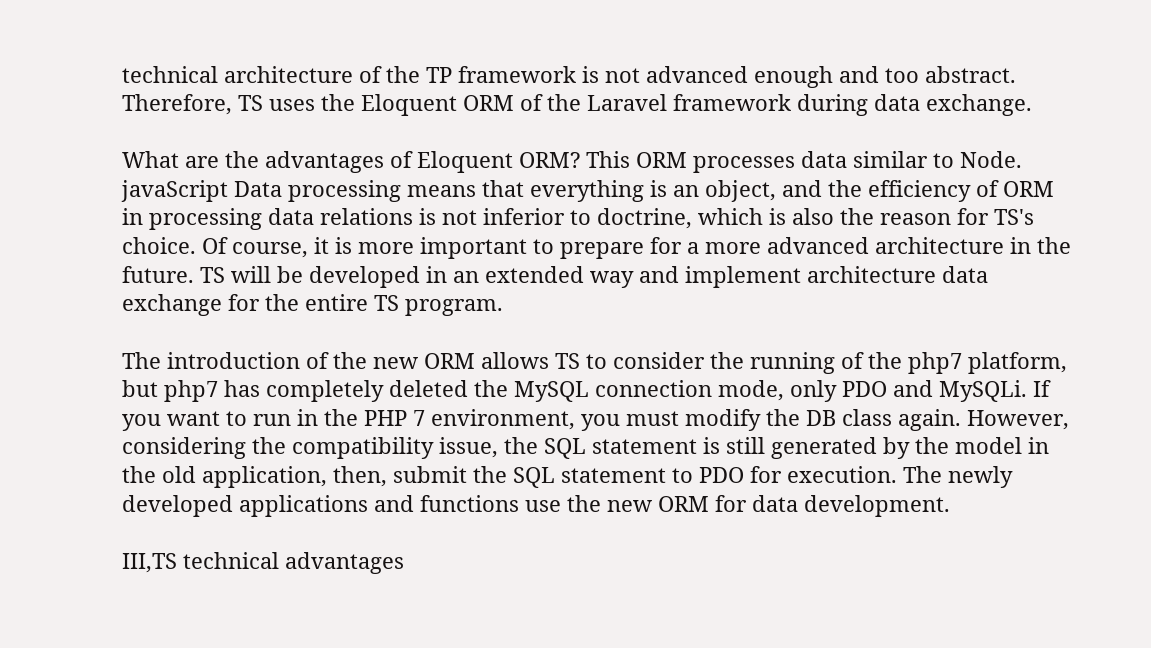technical architecture of the TP framework is not advanced enough and too abstract. Therefore, TS uses the Eloquent ORM of the Laravel framework during data exchange.

What are the advantages of Eloquent ORM? This ORM processes data similar to Node. javaScript Data processing means that everything is an object, and the efficiency of ORM in processing data relations is not inferior to doctrine, which is also the reason for TS's choice. Of course, it is more important to prepare for a more advanced architecture in the future. TS will be developed in an extended way and implement architecture data exchange for the entire TS program.

The introduction of the new ORM allows TS to consider the running of the php7 platform, but php7 has completely deleted the MySQL connection mode, only PDO and MySQLi. If you want to run in the PHP 7 environment, you must modify the DB class again. However, considering the compatibility issue, the SQL statement is still generated by the model in the old application, then, submit the SQL statement to PDO for execution. The newly developed applications and functions use the new ORM for data development.

III,TS technical advantages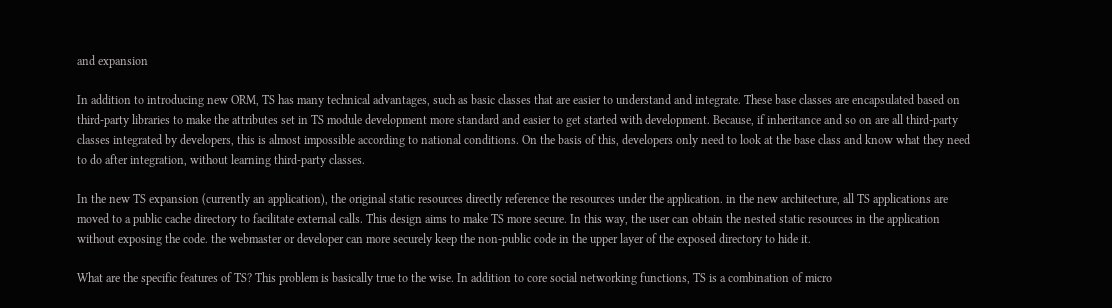and expansion

In addition to introducing new ORM, TS has many technical advantages, such as basic classes that are easier to understand and integrate. These base classes are encapsulated based on third-party libraries to make the attributes set in TS module development more standard and easier to get started with development. Because, if inheritance and so on are all third-party classes integrated by developers, this is almost impossible according to national conditions. On the basis of this, developers only need to look at the base class and know what they need to do after integration, without learning third-party classes.

In the new TS expansion (currently an application), the original static resources directly reference the resources under the application. in the new architecture, all TS applications are moved to a public cache directory to facilitate external calls. This design aims to make TS more secure. In this way, the user can obtain the nested static resources in the application without exposing the code. the webmaster or developer can more securely keep the non-public code in the upper layer of the exposed directory to hide it.

What are the specific features of TS? This problem is basically true to the wise. In addition to core social networking functions, TS is a combination of micro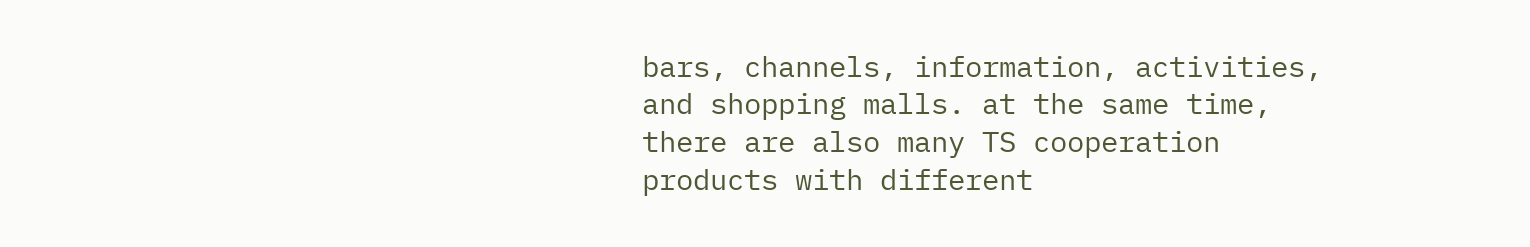bars, channels, information, activities, and shopping malls. at the same time, there are also many TS cooperation products with different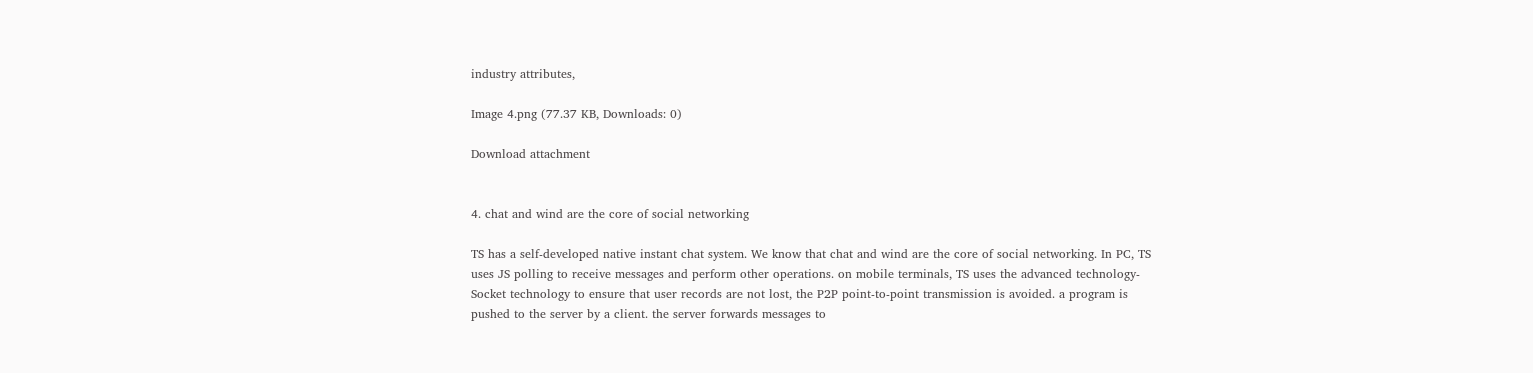industry attributes,

Image 4.png (77.37 KB, Downloads: 0)

Download attachment


4. chat and wind are the core of social networking

TS has a self-developed native instant chat system. We know that chat and wind are the core of social networking. In PC, TS uses JS polling to receive messages and perform other operations. on mobile terminals, TS uses the advanced technology-Socket technology to ensure that user records are not lost, the P2P point-to-point transmission is avoided. a program is pushed to the server by a client. the server forwards messages to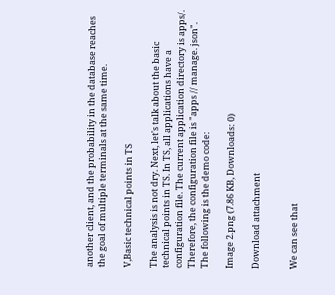another client, and the probability in the database reaches the goal of multiple terminals at the same time.

V,Basic technical points in TS

The analysis is not dry. Next, let's talk about the basic technical points in TS. In TS, all applications have a configuration file. The current application directory is apps/. Therefore, the configuration file is "apps // manage. json". The following is the demo code:

Image 2.png (7.86 KB, Downloads: 0)

Download attachment


We can see that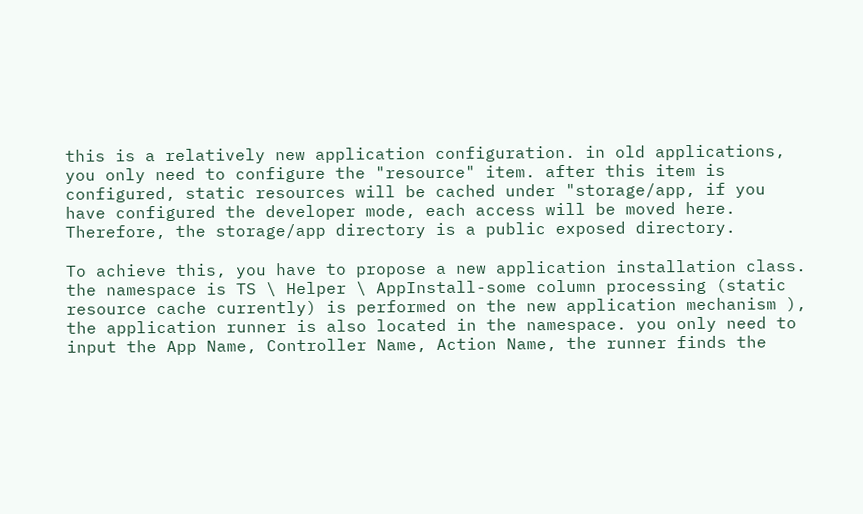this is a relatively new application configuration. in old applications, you only need to configure the "resource" item. after this item is configured, static resources will be cached under "storage/app, if you have configured the developer mode, each access will be moved here. Therefore, the storage/app directory is a public exposed directory.

To achieve this, you have to propose a new application installation class. the namespace is TS \ Helper \ AppInstall-some column processing (static resource cache currently) is performed on the new application mechanism ), the application runner is also located in the namespace. you only need to input the App Name, Controller Name, Action Name, the runner finds the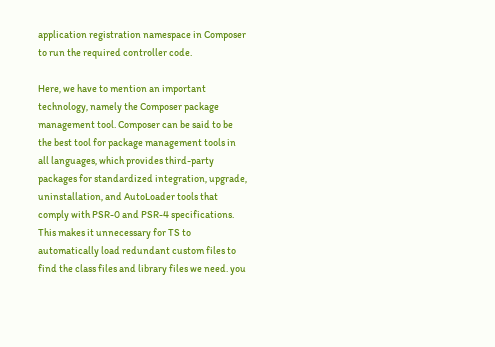application registration namespace in Composer to run the required controller code.

Here, we have to mention an important technology, namely the Composer package management tool. Composer can be said to be the best tool for package management tools in all languages, which provides third-party packages for standardized integration, upgrade, uninstallation, and AutoLoader tools that comply with PSR-0 and PSR-4 specifications. This makes it unnecessary for TS to automatically load redundant custom files to find the class files and library files we need. you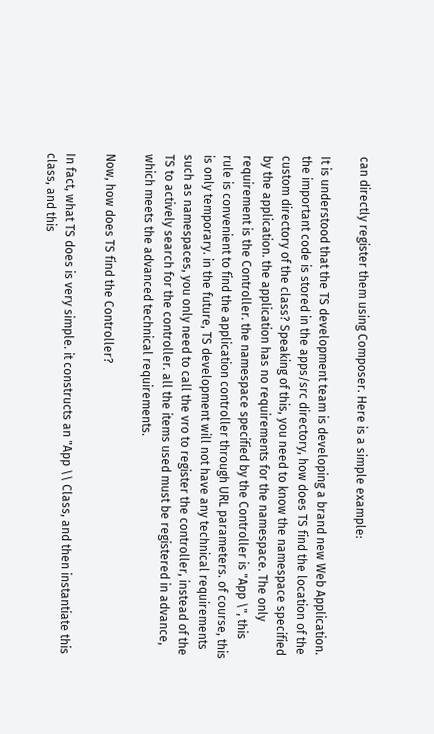can directly register them using Composer. Here is a simple example:

It is understood that the TS development team is developing a brand new Web Application. the important code is stored in the apps/src directory, how does TS find the location of the custom directory of the class? Speaking of this, you need to know the namespace specified by the application. the application has no requirements for the namespace. The only requirement is the Controller. the namespace specified by the Controller is "App \", this rule is convenient to find the application controller through URL parameters. of course, this is only temporary. in the future, TS development will not have any technical requirements such as namespaces, you only need to call the vro to register the controller, instead of the TS to actively search for the controller. all the items used must be registered in advance, which meets the advanced technical requirements.

Now, how does TS find the Controller?

In fact, what TS does is very simple. it constructs an "App \\ Class, and then instantiate this class, and this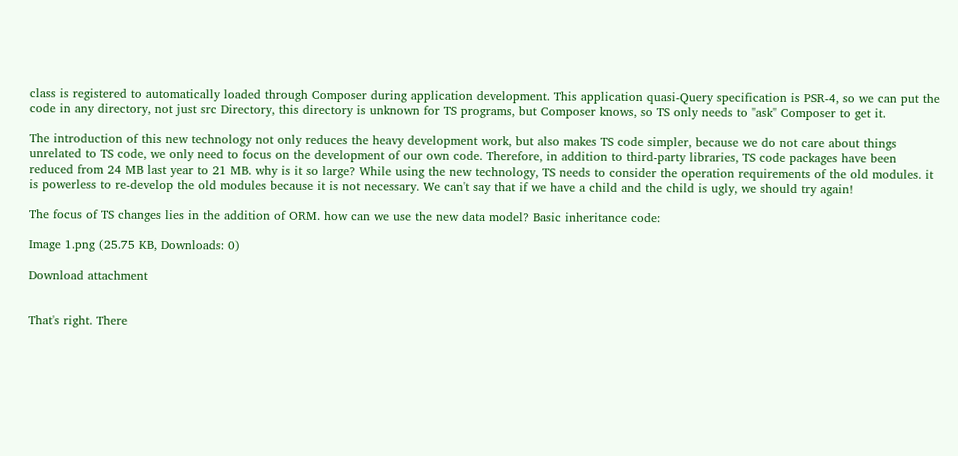class is registered to automatically loaded through Composer during application development. This application quasi-Query specification is PSR-4, so we can put the code in any directory, not just src Directory, this directory is unknown for TS programs, but Composer knows, so TS only needs to "ask" Composer to get it.

The introduction of this new technology not only reduces the heavy development work, but also makes TS code simpler, because we do not care about things unrelated to TS code, we only need to focus on the development of our own code. Therefore, in addition to third-party libraries, TS code packages have been reduced from 24 MB last year to 21 MB. why is it so large? While using the new technology, TS needs to consider the operation requirements of the old modules. it is powerless to re-develop the old modules because it is not necessary. We can't say that if we have a child and the child is ugly, we should try again!

The focus of TS changes lies in the addition of ORM. how can we use the new data model? Basic inheritance code:

Image 1.png (25.75 KB, Downloads: 0)

Download attachment


That's right. There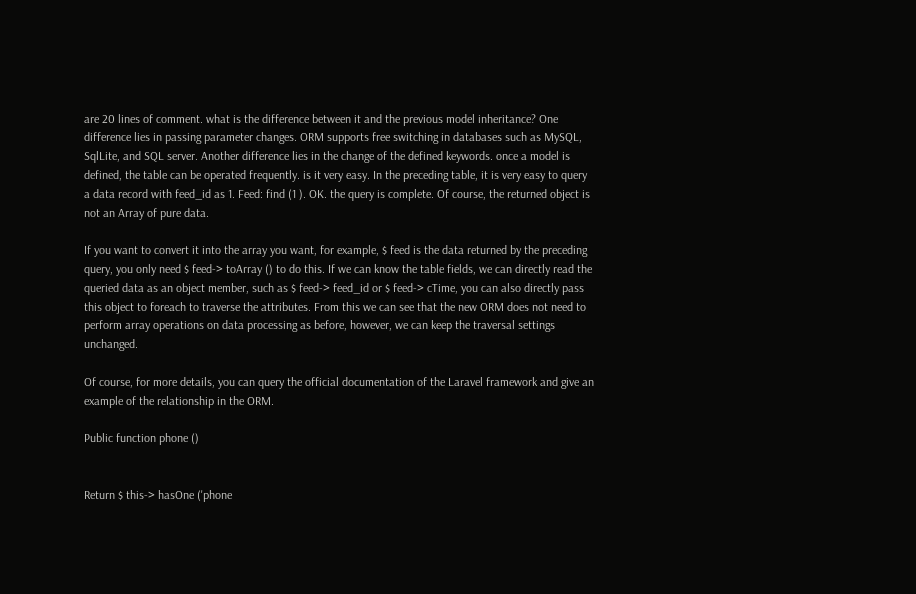are 20 lines of comment. what is the difference between it and the previous model inheritance? One difference lies in passing parameter changes. ORM supports free switching in databases such as MySQL, SqlLite, and SQL server. Another difference lies in the change of the defined keywords. once a model is defined, the table can be operated frequently. is it very easy. In the preceding table, it is very easy to query a data record with feed_id as 1. Feed: find (1 ). OK. the query is complete. Of course, the returned object is not an Array of pure data.

If you want to convert it into the array you want, for example, $ feed is the data returned by the preceding query, you only need $ feed-> toArray () to do this. If we can know the table fields, we can directly read the queried data as an object member, such as $ feed-> feed_id or $ feed-> cTime, you can also directly pass this object to foreach to traverse the attributes. From this we can see that the new ORM does not need to perform array operations on data processing as before, however, we can keep the traversal settings unchanged.

Of course, for more details, you can query the official documentation of the Laravel framework and give an example of the relationship in the ORM.

Public function phone ()


Return $ this-> hasOne ('phone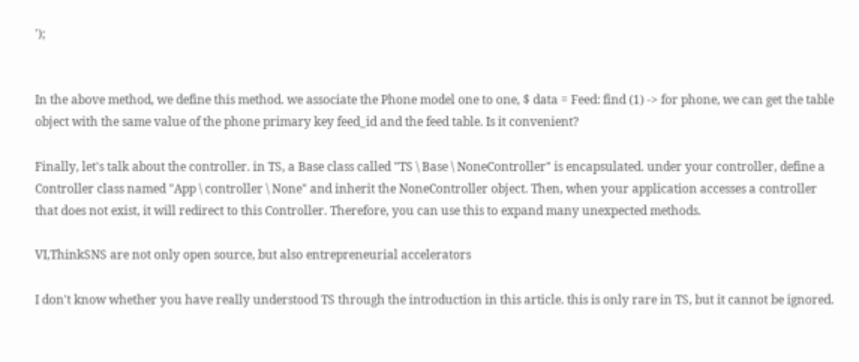');


In the above method, we define this method. we associate the Phone model one to one, $ data = Feed: find (1) -> for phone, we can get the table object with the same value of the phone primary key feed_id and the feed table. Is it convenient?

Finally, let's talk about the controller. in TS, a Base class called "TS \ Base \ NoneController" is encapsulated. under your controller, define a Controller class named "App \ controller \ None" and inherit the NoneController object. Then, when your application accesses a controller that does not exist, it will redirect to this Controller. Therefore, you can use this to expand many unexpected methods.

VI,ThinkSNS are not only open source, but also entrepreneurial accelerators

I don't know whether you have really understood TS through the introduction in this article. this is only rare in TS, but it cannot be ignored.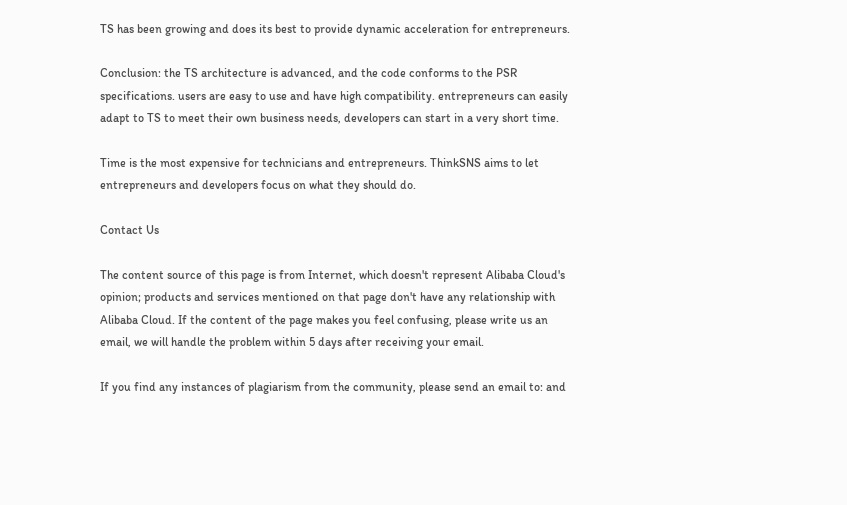TS has been growing and does its best to provide dynamic acceleration for entrepreneurs.

Conclusion: the TS architecture is advanced, and the code conforms to the PSR specifications. users are easy to use and have high compatibility. entrepreneurs can easily adapt to TS to meet their own business needs, developers can start in a very short time.

Time is the most expensive for technicians and entrepreneurs. ThinkSNS aims to let entrepreneurs and developers focus on what they should do.

Contact Us

The content source of this page is from Internet, which doesn't represent Alibaba Cloud's opinion; products and services mentioned on that page don't have any relationship with Alibaba Cloud. If the content of the page makes you feel confusing, please write us an email, we will handle the problem within 5 days after receiving your email.

If you find any instances of plagiarism from the community, please send an email to: and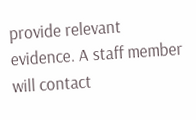provide relevant evidence. A staff member will contact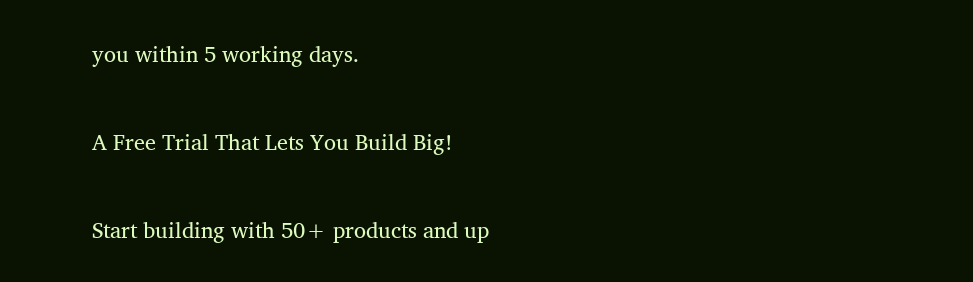you within 5 working days.

A Free Trial That Lets You Build Big!

Start building with 50+ products and up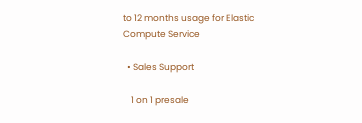to 12 months usage for Elastic Compute Service

  • Sales Support

    1 on 1 presale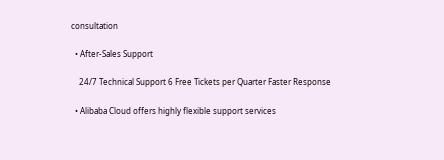consultation

  • After-Sales Support

    24/7 Technical Support 6 Free Tickets per Quarter Faster Response

  • Alibaba Cloud offers highly flexible support services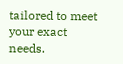tailored to meet your exact needs.